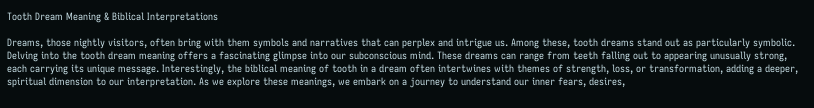Tooth Dream Meaning & Biblical Interpretations

Dreams, those nightly visitors, often bring with them symbols and narratives that can perplex and intrigue us. Among these, tooth dreams stand out as particularly symbolic. Delving into the tooth dream meaning offers a fascinating glimpse into our subconscious mind. These dreams can range from teeth falling out to appearing unusually strong, each carrying its unique message. Interestingly, the biblical meaning of tooth in a dream often intertwines with themes of strength, loss, or transformation, adding a deeper, spiritual dimension to our interpretation. As we explore these meanings, we embark on a journey to understand our inner fears, desires,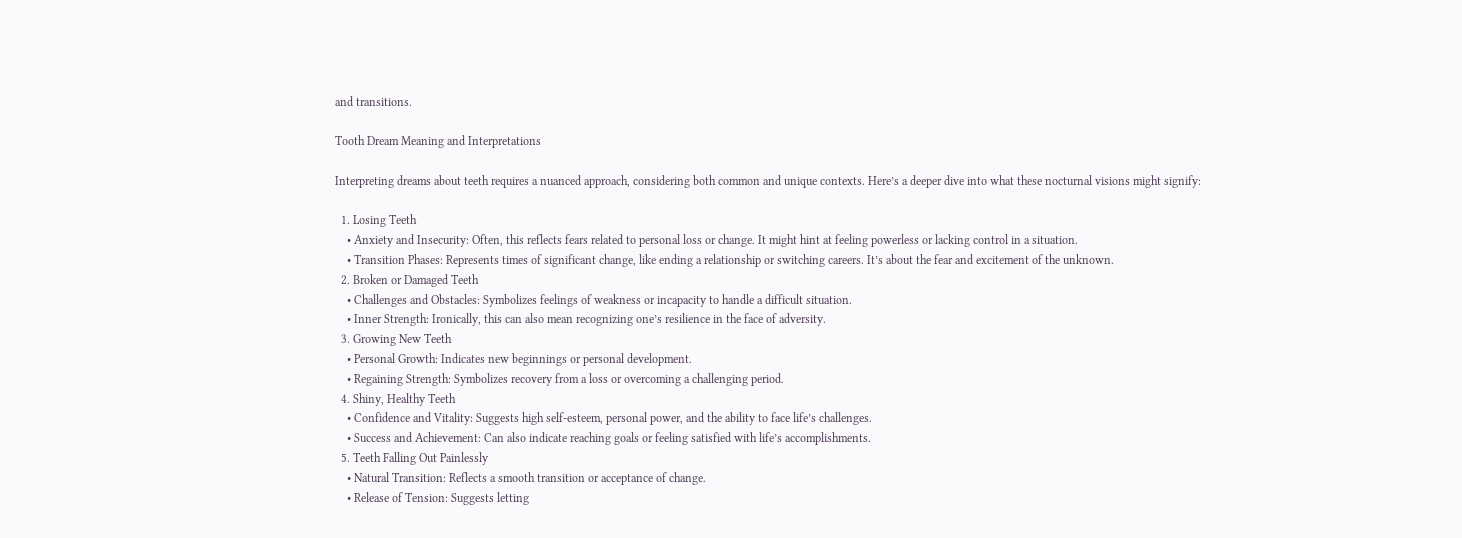and transitions.

Tooth Dream Meaning and Interpretations

Interpreting dreams about teeth requires a nuanced approach, considering both common and unique contexts. Here’s a deeper dive into what these nocturnal visions might signify:

  1. Losing Teeth
    • Anxiety and Insecurity: Often, this reflects fears related to personal loss or change. It might hint at feeling powerless or lacking control in a situation.
    • Transition Phases: Represents times of significant change, like ending a relationship or switching careers. It’s about the fear and excitement of the unknown.
  2. Broken or Damaged Teeth
    • Challenges and Obstacles: Symbolizes feelings of weakness or incapacity to handle a difficult situation.
    • Inner Strength: Ironically, this can also mean recognizing one’s resilience in the face of adversity.
  3. Growing New Teeth
    • Personal Growth: Indicates new beginnings or personal development.
    • Regaining Strength: Symbolizes recovery from a loss or overcoming a challenging period.
  4. Shiny, Healthy Teeth
    • Confidence and Vitality: Suggests high self-esteem, personal power, and the ability to face life’s challenges.
    • Success and Achievement: Can also indicate reaching goals or feeling satisfied with life’s accomplishments.
  5. Teeth Falling Out Painlessly
    • Natural Transition: Reflects a smooth transition or acceptance of change.
    • Release of Tension: Suggests letting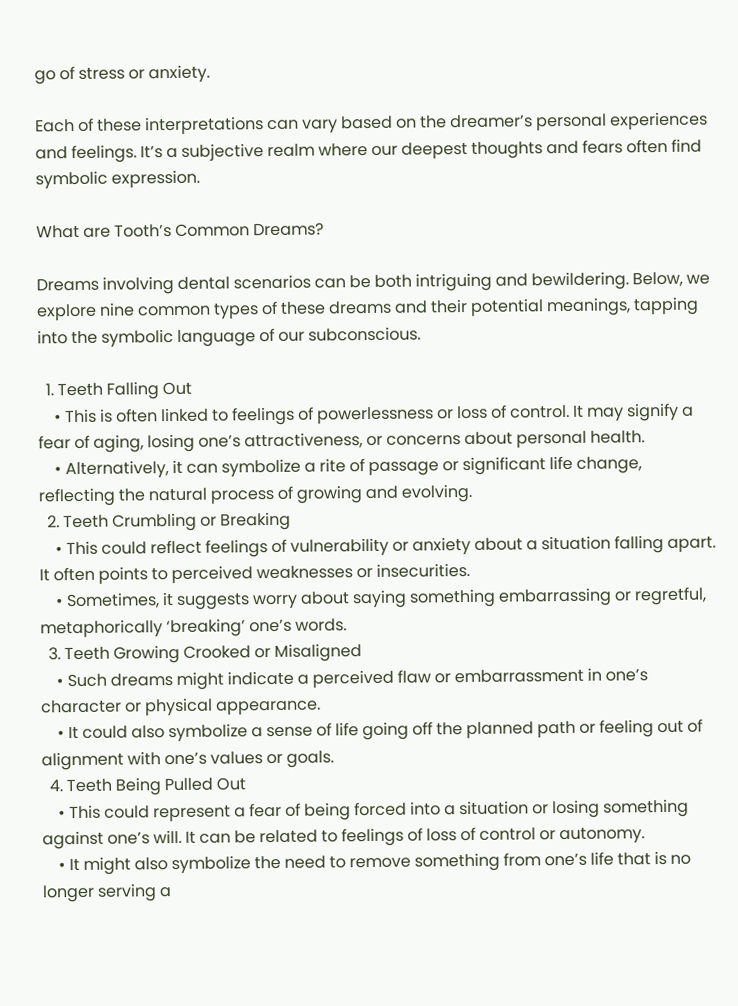go of stress or anxiety.

Each of these interpretations can vary based on the dreamer’s personal experiences and feelings. It’s a subjective realm where our deepest thoughts and fears often find symbolic expression.

What are Tooth’s Common Dreams?

Dreams involving dental scenarios can be both intriguing and bewildering. Below, we explore nine common types of these dreams and their potential meanings, tapping into the symbolic language of our subconscious.

  1. Teeth Falling Out
    • This is often linked to feelings of powerlessness or loss of control. It may signify a fear of aging, losing one’s attractiveness, or concerns about personal health.
    • Alternatively, it can symbolize a rite of passage or significant life change, reflecting the natural process of growing and evolving.
  2. Teeth Crumbling or Breaking
    • This could reflect feelings of vulnerability or anxiety about a situation falling apart. It often points to perceived weaknesses or insecurities.
    • Sometimes, it suggests worry about saying something embarrassing or regretful, metaphorically ‘breaking’ one’s words.
  3. Teeth Growing Crooked or Misaligned
    • Such dreams might indicate a perceived flaw or embarrassment in one’s character or physical appearance.
    • It could also symbolize a sense of life going off the planned path or feeling out of alignment with one’s values or goals.
  4. Teeth Being Pulled Out
    • This could represent a fear of being forced into a situation or losing something against one’s will. It can be related to feelings of loss of control or autonomy.
    • It might also symbolize the need to remove something from one’s life that is no longer serving a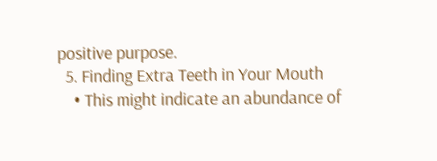positive purpose.
  5. Finding Extra Teeth in Your Mouth
    • This might indicate an abundance of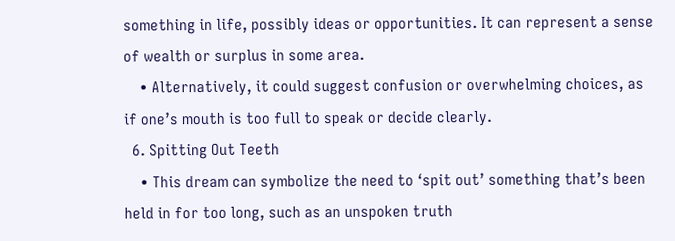something in life, possibly ideas or opportunities. It can represent a sense of wealth or surplus in some area.
    • Alternatively, it could suggest confusion or overwhelming choices, as if one’s mouth is too full to speak or decide clearly.
  6. Spitting Out Teeth
    • This dream can symbolize the need to ‘spit out’ something that’s been held in for too long, such as an unspoken truth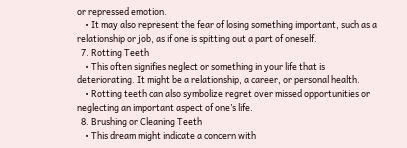or repressed emotion.
    • It may also represent the fear of losing something important, such as a relationship or job, as if one is spitting out a part of oneself.
  7. Rotting Teeth
    • This often signifies neglect or something in your life that is deteriorating. It might be a relationship, a career, or personal health.
    • Rotting teeth can also symbolize regret over missed opportunities or neglecting an important aspect of one’s life.
  8. Brushing or Cleaning Teeth
    • This dream might indicate a concern with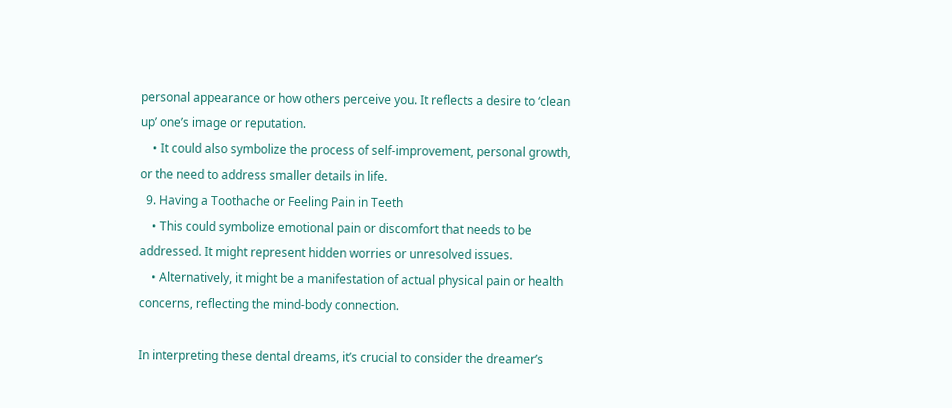personal appearance or how others perceive you. It reflects a desire to ‘clean up’ one’s image or reputation.
    • It could also symbolize the process of self-improvement, personal growth, or the need to address smaller details in life.
  9. Having a Toothache or Feeling Pain in Teeth
    • This could symbolize emotional pain or discomfort that needs to be addressed. It might represent hidden worries or unresolved issues.
    • Alternatively, it might be a manifestation of actual physical pain or health concerns, reflecting the mind-body connection.

In interpreting these dental dreams, it’s crucial to consider the dreamer’s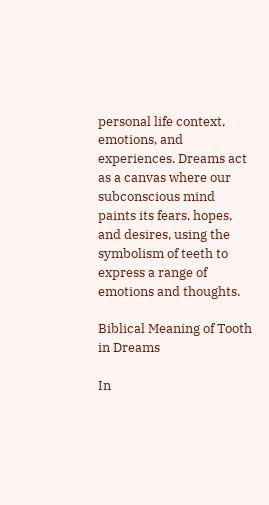personal life context, emotions, and experiences. Dreams act as a canvas where our subconscious mind paints its fears, hopes, and desires, using the symbolism of teeth to express a range of emotions and thoughts.

Biblical Meaning of Tooth in Dreams

In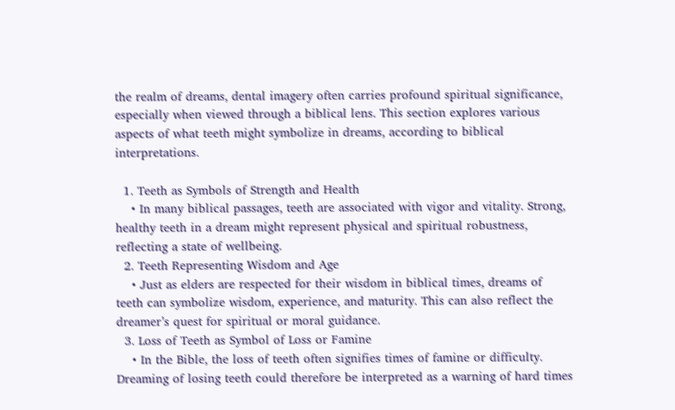the realm of dreams, dental imagery often carries profound spiritual significance, especially when viewed through a biblical lens. This section explores various aspects of what teeth might symbolize in dreams, according to biblical interpretations.

  1. Teeth as Symbols of Strength and Health
    • In many biblical passages, teeth are associated with vigor and vitality. Strong, healthy teeth in a dream might represent physical and spiritual robustness, reflecting a state of wellbeing.
  2. Teeth Representing Wisdom and Age
    • Just as elders are respected for their wisdom in biblical times, dreams of teeth can symbolize wisdom, experience, and maturity. This can also reflect the dreamer’s quest for spiritual or moral guidance.
  3. Loss of Teeth as Symbol of Loss or Famine
    • In the Bible, the loss of teeth often signifies times of famine or difficulty. Dreaming of losing teeth could therefore be interpreted as a warning of hard times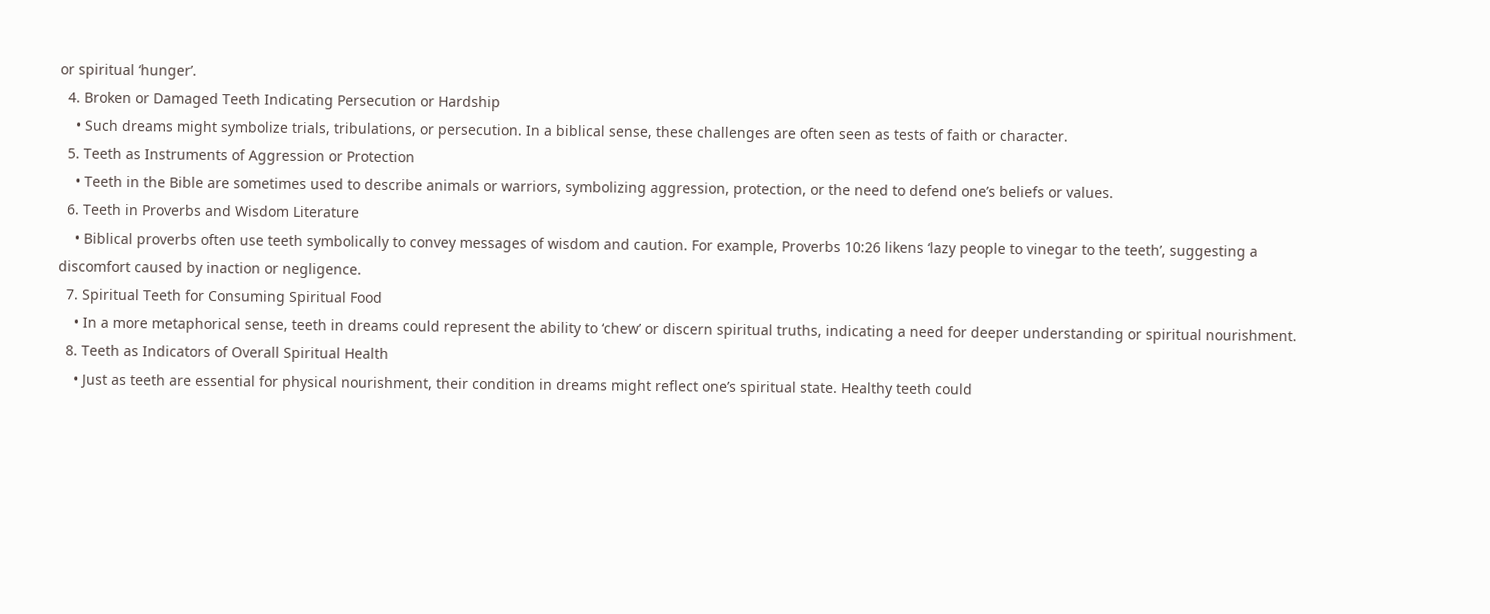or spiritual ‘hunger’.
  4. Broken or Damaged Teeth Indicating Persecution or Hardship
    • Such dreams might symbolize trials, tribulations, or persecution. In a biblical sense, these challenges are often seen as tests of faith or character.
  5. Teeth as Instruments of Aggression or Protection
    • Teeth in the Bible are sometimes used to describe animals or warriors, symbolizing aggression, protection, or the need to defend one’s beliefs or values.
  6. Teeth in Proverbs and Wisdom Literature
    • Biblical proverbs often use teeth symbolically to convey messages of wisdom and caution. For example, Proverbs 10:26 likens ‘lazy people to vinegar to the teeth’, suggesting a discomfort caused by inaction or negligence.
  7. Spiritual Teeth for Consuming Spiritual Food
    • In a more metaphorical sense, teeth in dreams could represent the ability to ‘chew’ or discern spiritual truths, indicating a need for deeper understanding or spiritual nourishment.
  8. Teeth as Indicators of Overall Spiritual Health
    • Just as teeth are essential for physical nourishment, their condition in dreams might reflect one’s spiritual state. Healthy teeth could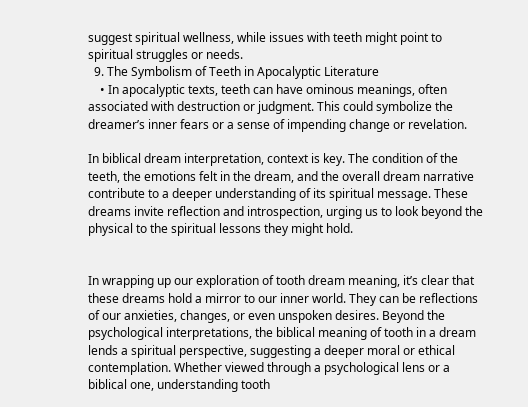suggest spiritual wellness, while issues with teeth might point to spiritual struggles or needs.
  9. The Symbolism of Teeth in Apocalyptic Literature
    • In apocalyptic texts, teeth can have ominous meanings, often associated with destruction or judgment. This could symbolize the dreamer’s inner fears or a sense of impending change or revelation.

In biblical dream interpretation, context is key. The condition of the teeth, the emotions felt in the dream, and the overall dream narrative contribute to a deeper understanding of its spiritual message. These dreams invite reflection and introspection, urging us to look beyond the physical to the spiritual lessons they might hold.


In wrapping up our exploration of tooth dream meaning, it’s clear that these dreams hold a mirror to our inner world. They can be reflections of our anxieties, changes, or even unspoken desires. Beyond the psychological interpretations, the biblical meaning of tooth in a dream lends a spiritual perspective, suggesting a deeper moral or ethical contemplation. Whether viewed through a psychological lens or a biblical one, understanding tooth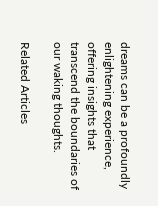dreams can be a profoundly enlightening experience, offering insights that transcend the boundaries of our waking thoughts.

Related Articles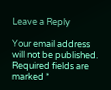Leave a Reply

Your email address will not be published. Required fields are marked *